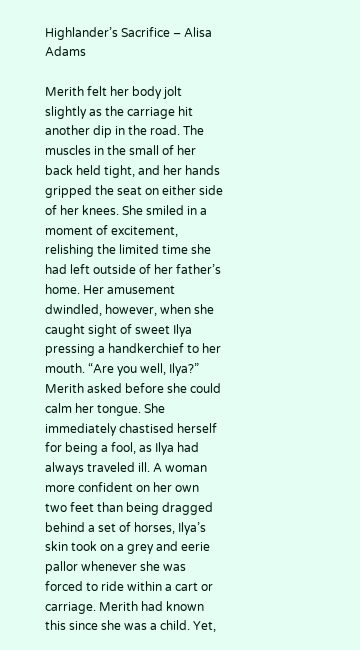Highlander’s Sacrifice – Alisa Adams

Merith felt her body jolt slightly as the carriage hit another dip in the road. The muscles in the small of her back held tight, and her hands gripped the seat on either side of her knees. She smiled in a moment of excitement, relishing the limited time she had left outside of her father’s home. Her amusement dwindled, however, when she caught sight of sweet Ilya pressing a handkerchief to her mouth. “Are you well, Ilya?” Merith asked before she could calm her tongue. She immediately chastised herself for being a fool, as Ilya had always traveled ill. A woman more confident on her own two feet than being dragged behind a set of horses, Ilya’s skin took on a grey and eerie pallor whenever she was forced to ride within a cart or carriage. Merith had known this since she was a child. Yet,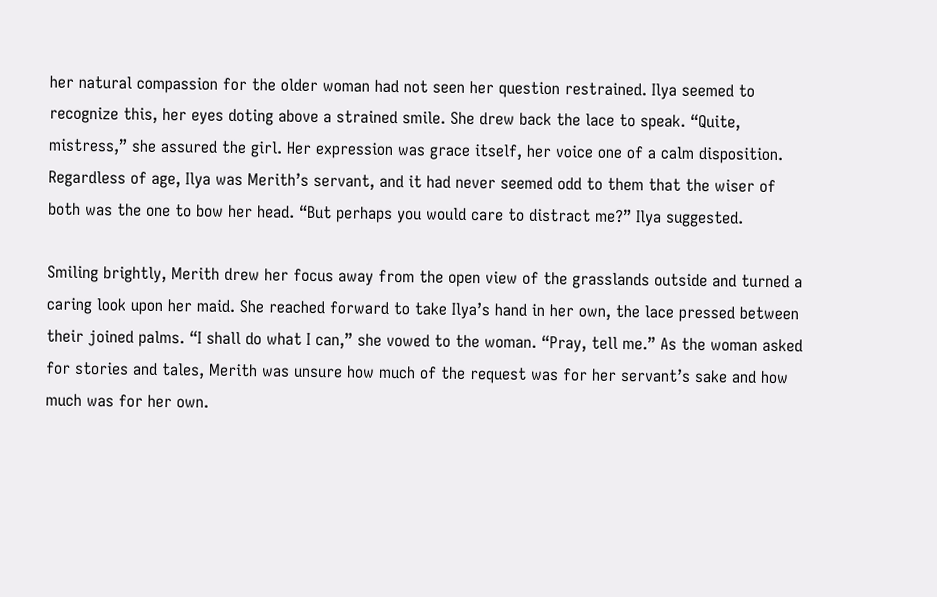her natural compassion for the older woman had not seen her question restrained. Ilya seemed to recognize this, her eyes doting above a strained smile. She drew back the lace to speak. “Quite, mistress,” she assured the girl. Her expression was grace itself, her voice one of a calm disposition. Regardless of age, Ilya was Merith’s servant, and it had never seemed odd to them that the wiser of both was the one to bow her head. “But perhaps you would care to distract me?” Ilya suggested.

Smiling brightly, Merith drew her focus away from the open view of the grasslands outside and turned a caring look upon her maid. She reached forward to take Ilya’s hand in her own, the lace pressed between their joined palms. “I shall do what I can,” she vowed to the woman. “Pray, tell me.” As the woman asked for stories and tales, Merith was unsure how much of the request was for her servant’s sake and how much was for her own.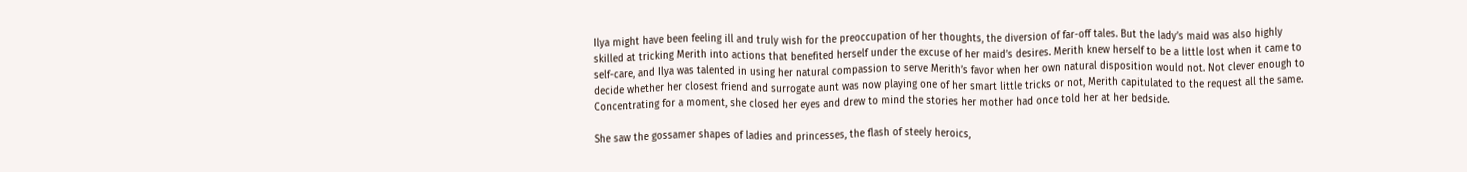Ilya might have been feeling ill and truly wish for the preoccupation of her thoughts, the diversion of far-off tales. But the lady’s maid was also highly skilled at tricking Merith into actions that benefited herself under the excuse of her maid’s desires. Merith knew herself to be a little lost when it came to self-care, and Ilya was talented in using her natural compassion to serve Merith’s favor when her own natural disposition would not. Not clever enough to decide whether her closest friend and surrogate aunt was now playing one of her smart little tricks or not, Merith capitulated to the request all the same. Concentrating for a moment, she closed her eyes and drew to mind the stories her mother had once told her at her bedside.

She saw the gossamer shapes of ladies and princesses, the flash of steely heroics,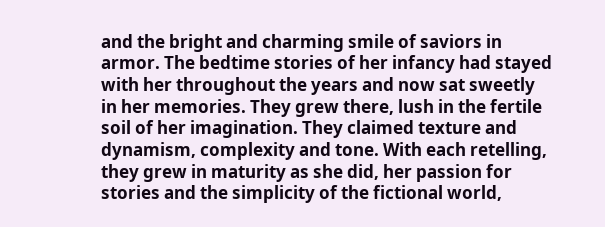and the bright and charming smile of saviors in armor. The bedtime stories of her infancy had stayed with her throughout the years and now sat sweetly in her memories. They grew there, lush in the fertile soil of her imagination. They claimed texture and dynamism, complexity and tone. With each retelling, they grew in maturity as she did, her passion for stories and the simplicity of the fictional world,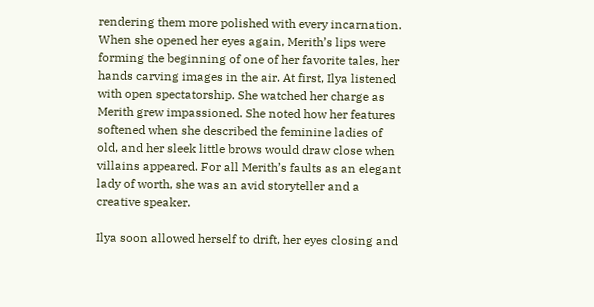rendering them more polished with every incarnation. When she opened her eyes again, Merith’s lips were forming the beginning of one of her favorite tales, her hands carving images in the air. At first, Ilya listened with open spectatorship. She watched her charge as Merith grew impassioned. She noted how her features softened when she described the feminine ladies of old, and her sleek little brows would draw close when villains appeared. For all Merith’s faults as an elegant lady of worth, she was an avid storyteller and a creative speaker.

Ilya soon allowed herself to drift, her eyes closing and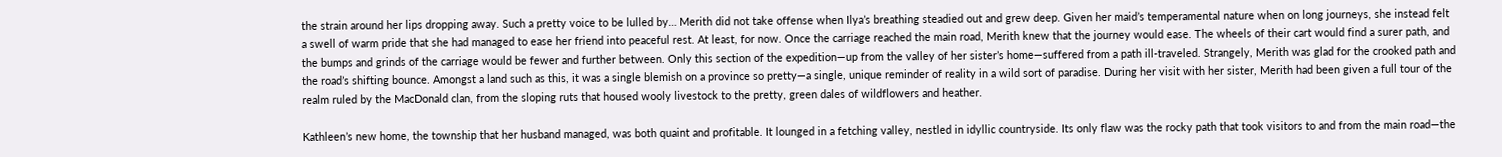the strain around her lips dropping away. Such a pretty voice to be lulled by… Merith did not take offense when Ilya’s breathing steadied out and grew deep. Given her maid’s temperamental nature when on long journeys, she instead felt a swell of warm pride that she had managed to ease her friend into peaceful rest. At least, for now. Once the carriage reached the main road, Merith knew that the journey would ease. The wheels of their cart would find a surer path, and the bumps and grinds of the carriage would be fewer and further between. Only this section of the expedition—up from the valley of her sister’s home—suffered from a path ill-traveled. Strangely, Merith was glad for the crooked path and the road’s shifting bounce. Amongst a land such as this, it was a single blemish on a province so pretty—a single, unique reminder of reality in a wild sort of paradise. During her visit with her sister, Merith had been given a full tour of the realm ruled by the MacDonald clan, from the sloping ruts that housed wooly livestock to the pretty, green dales of wildflowers and heather.

Kathleen’s new home, the township that her husband managed, was both quaint and profitable. It lounged in a fetching valley, nestled in idyllic countryside. Its only flaw was the rocky path that took visitors to and from the main road—the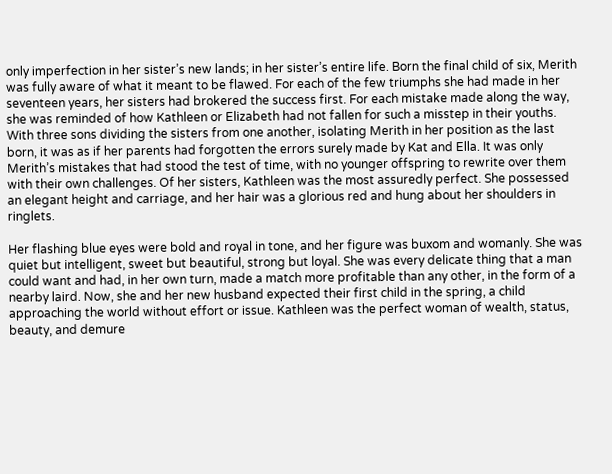only imperfection in her sister’s new lands; in her sister’s entire life. Born the final child of six, Merith was fully aware of what it meant to be flawed. For each of the few triumphs she had made in her seventeen years, her sisters had brokered the success first. For each mistake made along the way, she was reminded of how Kathleen or Elizabeth had not fallen for such a misstep in their youths. With three sons dividing the sisters from one another, isolating Merith in her position as the last born, it was as if her parents had forgotten the errors surely made by Kat and Ella. It was only Merith’s mistakes that had stood the test of time, with no younger offspring to rewrite over them with their own challenges. Of her sisters, Kathleen was the most assuredly perfect. She possessed an elegant height and carriage, and her hair was a glorious red and hung about her shoulders in ringlets.

Her flashing blue eyes were bold and royal in tone, and her figure was buxom and womanly. She was quiet but intelligent, sweet but beautiful, strong but loyal. She was every delicate thing that a man could want and had, in her own turn, made a match more profitable than any other, in the form of a nearby laird. Now, she and her new husband expected their first child in the spring, a child approaching the world without effort or issue. Kathleen was the perfect woman of wealth, status, beauty, and demure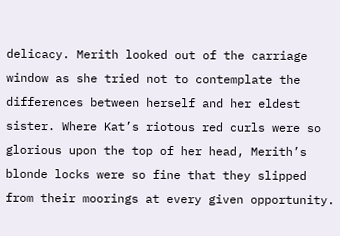delicacy. Merith looked out of the carriage window as she tried not to contemplate the differences between herself and her eldest sister. Where Kat’s riotous red curls were so glorious upon the top of her head, Merith’s blonde locks were so fine that they slipped from their moorings at every given opportunity.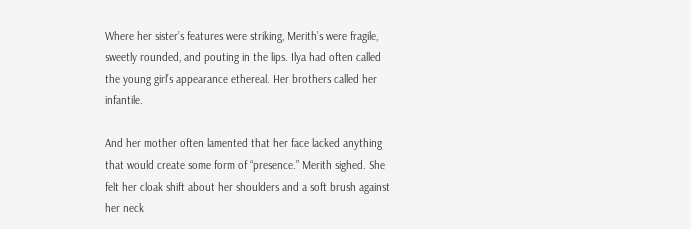Where her sister’s features were striking, Merith’s were fragile, sweetly rounded, and pouting in the lips. Ilya had often called the young girl’s appearance ethereal. Her brothers called her infantile.

And her mother often lamented that her face lacked anything that would create some form of “presence.” Merith sighed. She felt her cloak shift about her shoulders and a soft brush against her neck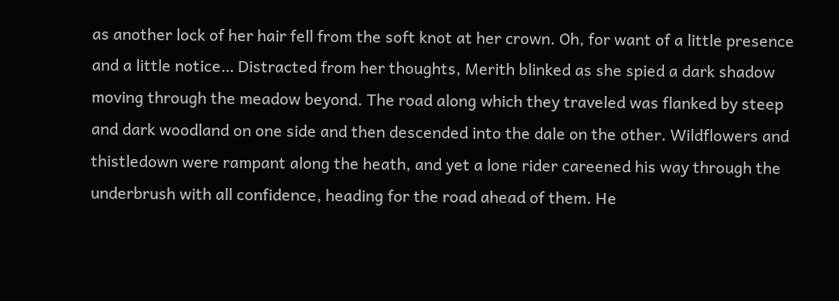as another lock of her hair fell from the soft knot at her crown. Oh, for want of a little presence and a little notice… Distracted from her thoughts, Merith blinked as she spied a dark shadow moving through the meadow beyond. The road along which they traveled was flanked by steep and dark woodland on one side and then descended into the dale on the other. Wildflowers and thistledown were rampant along the heath, and yet a lone rider careened his way through the underbrush with all confidence, heading for the road ahead of them. He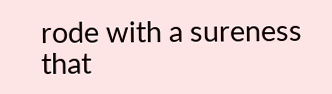rode with a sureness that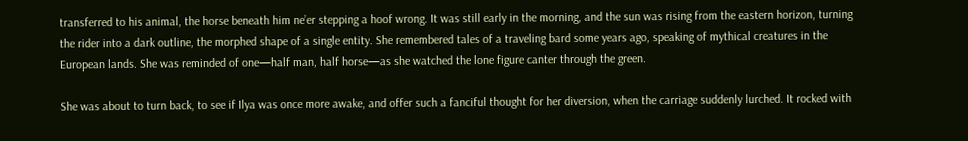transferred to his animal, the horse beneath him ne’er stepping a hoof wrong. It was still early in the morning, and the sun was rising from the eastern horizon, turning the rider into a dark outline, the morphed shape of a single entity. She remembered tales of a traveling bard some years ago, speaking of mythical creatures in the European lands. She was reminded of one—half man, half horse—as she watched the lone figure canter through the green.

She was about to turn back, to see if Ilya was once more awake, and offer such a fanciful thought for her diversion, when the carriage suddenly lurched. It rocked with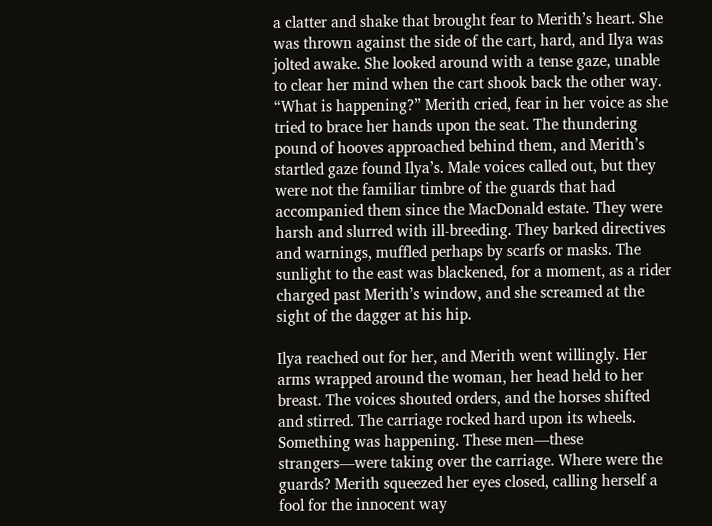a clatter and shake that brought fear to Merith’s heart. She was thrown against the side of the cart, hard, and Ilya was jolted awake. She looked around with a tense gaze, unable to clear her mind when the cart shook back the other way. “What is happening?” Merith cried, fear in her voice as she tried to brace her hands upon the seat. The thundering pound of hooves approached behind them, and Merith’s startled gaze found Ilya’s. Male voices called out, but they were not the familiar timbre of the guards that had accompanied them since the MacDonald estate. They were harsh and slurred with ill-breeding. They barked directives and warnings, muffled perhaps by scarfs or masks. The sunlight to the east was blackened, for a moment, as a rider charged past Merith’s window, and she screamed at the sight of the dagger at his hip.

Ilya reached out for her, and Merith went willingly. Her arms wrapped around the woman, her head held to her breast. The voices shouted orders, and the horses shifted and stirred. The carriage rocked hard upon its wheels. Something was happening. These men—these strangers—were taking over the carriage. Where were the guards? Merith squeezed her eyes closed, calling herself a fool for the innocent way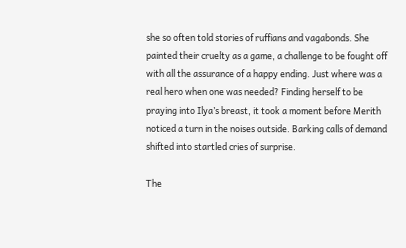she so often told stories of ruffians and vagabonds. She painted their cruelty as a game, a challenge to be fought off with all the assurance of a happy ending. Just where was a real hero when one was needed? Finding herself to be praying into Ilya’s breast, it took a moment before Merith noticed a turn in the noises outside. Barking calls of demand shifted into startled cries of surprise.

The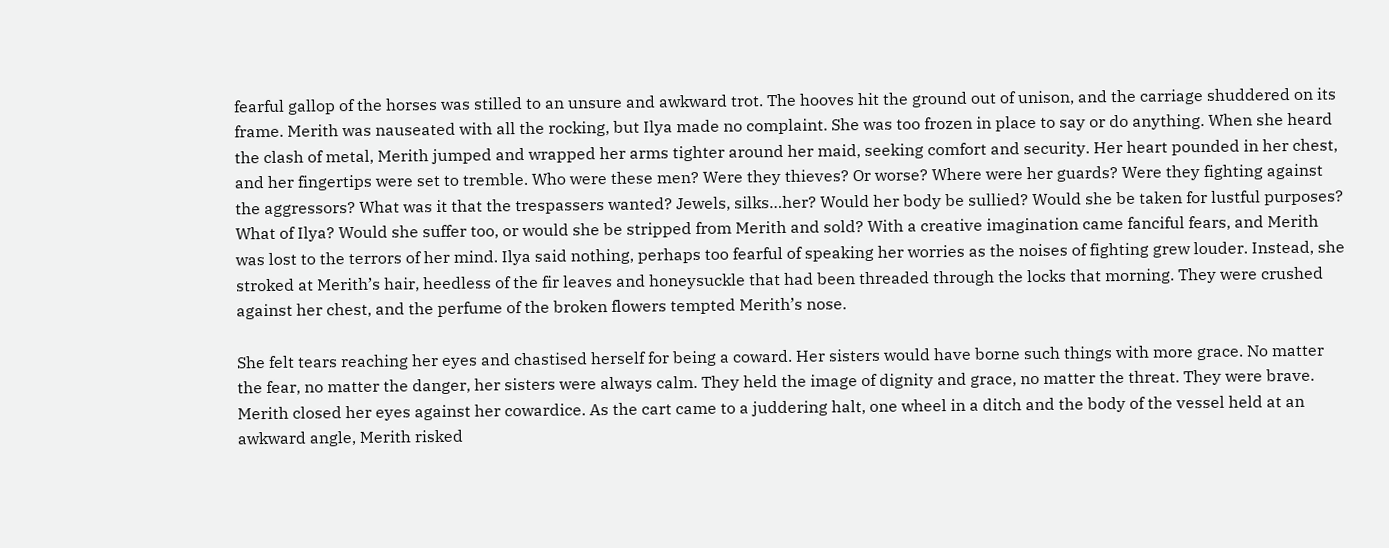fearful gallop of the horses was stilled to an unsure and awkward trot. The hooves hit the ground out of unison, and the carriage shuddered on its frame. Merith was nauseated with all the rocking, but Ilya made no complaint. She was too frozen in place to say or do anything. When she heard the clash of metal, Merith jumped and wrapped her arms tighter around her maid, seeking comfort and security. Her heart pounded in her chest, and her fingertips were set to tremble. Who were these men? Were they thieves? Or worse? Where were her guards? Were they fighting against the aggressors? What was it that the trespassers wanted? Jewels, silks…her? Would her body be sullied? Would she be taken for lustful purposes? What of Ilya? Would she suffer too, or would she be stripped from Merith and sold? With a creative imagination came fanciful fears, and Merith was lost to the terrors of her mind. Ilya said nothing, perhaps too fearful of speaking her worries as the noises of fighting grew louder. Instead, she stroked at Merith’s hair, heedless of the fir leaves and honeysuckle that had been threaded through the locks that morning. They were crushed against her chest, and the perfume of the broken flowers tempted Merith’s nose.

She felt tears reaching her eyes and chastised herself for being a coward. Her sisters would have borne such things with more grace. No matter the fear, no matter the danger, her sisters were always calm. They held the image of dignity and grace, no matter the threat. They were brave. Merith closed her eyes against her cowardice. As the cart came to a juddering halt, one wheel in a ditch and the body of the vessel held at an awkward angle, Merith risked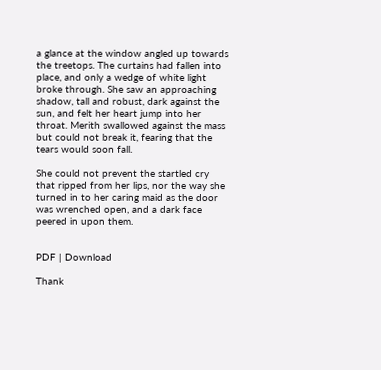a glance at the window angled up towards the treetops. The curtains had fallen into place, and only a wedge of white light broke through. She saw an approaching shadow, tall and robust, dark against the sun, and felt her heart jump into her throat. Merith swallowed against the mass but could not break it, fearing that the tears would soon fall.

She could not prevent the startled cry that ripped from her lips, nor the way she turned in to her caring maid as the door was wrenched open, and a dark face peered in upon them.


PDF | Download

Thank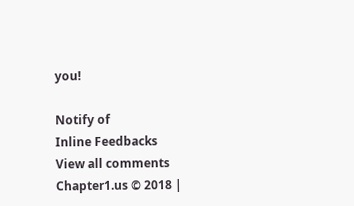you!

Notify of
Inline Feedbacks
View all comments
Chapter1.us © 2018 |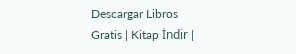Descargar Libros Gratis | Kitap İndir |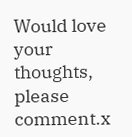Would love your thoughts, please comment.x